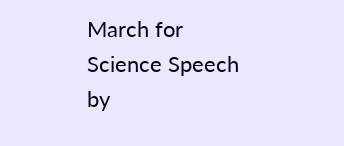March for Science Speech by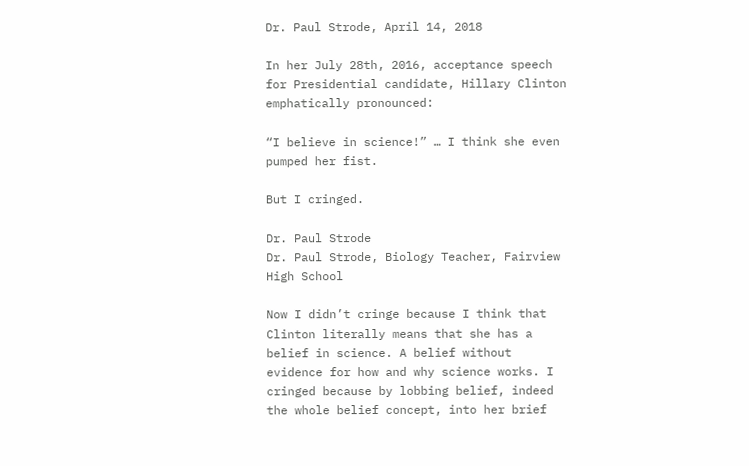Dr. Paul Strode, April 14, 2018

In her July 28th, 2016, acceptance speech for Presidential candidate, Hillary Clinton emphatically pronounced:

“I believe in science!” … I think she even pumped her fist.

But I cringed.

Dr. Paul Strode
Dr. Paul Strode, Biology Teacher, Fairview High School

Now I didn’t cringe because I think that Clinton literally means that she has a belief in science. A belief without evidence for how and why science works. I cringed because by lobbing belief, indeed the whole belief concept, into her brief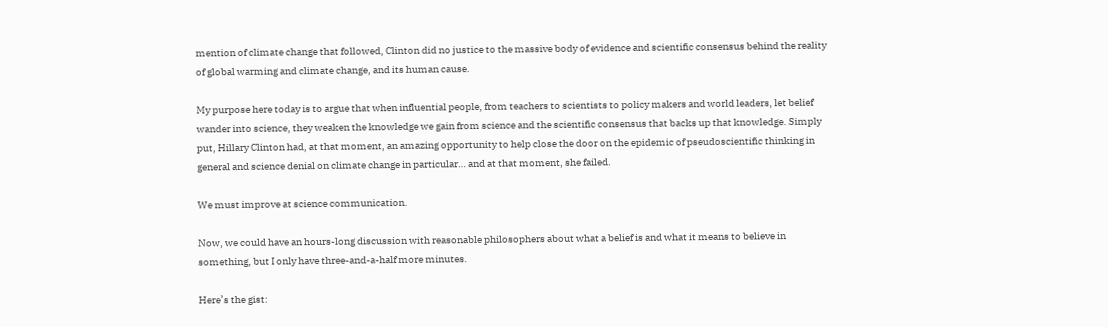mention of climate change that followed, Clinton did no justice to the massive body of evidence and scientific consensus behind the reality of global warming and climate change, and its human cause.

My purpose here today is to argue that when influential people, from teachers to scientists to policy makers and world leaders, let belief wander into science, they weaken the knowledge we gain from science and the scientific consensus that backs up that knowledge. Simply put, Hillary Clinton had, at that moment, an amazing opportunity to help close the door on the epidemic of pseudoscientific thinking in general and science denial on climate change in particular… and at that moment, she failed.

We must improve at science communication.

Now, we could have an hours-long discussion with reasonable philosophers about what a belief is and what it means to believe in something, but I only have three-and-a-half more minutes.

Here’s the gist: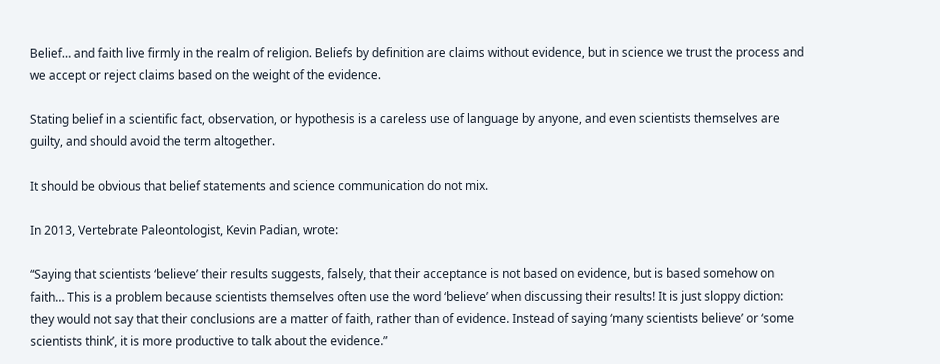Belief… and faith live firmly in the realm of religion. Beliefs by definition are claims without evidence, but in science we trust the process and we accept or reject claims based on the weight of the evidence.

Stating belief in a scientific fact, observation, or hypothesis is a careless use of language by anyone, and even scientists themselves are guilty, and should avoid the term altogether.

It should be obvious that belief statements and science communication do not mix.

In 2013, Vertebrate Paleontologist, Kevin Padian, wrote:

“Saying that scientists ‘believe’ their results suggests, falsely, that their acceptance is not based on evidence, but is based somehow on faith… This is a problem because scientists themselves often use the word ‘believe’ when discussing their results! It is just sloppy diction: they would not say that their conclusions are a matter of faith, rather than of evidence. Instead of saying ‘many scientists believe’ or ‘some scientists think’, it is more productive to talk about the evidence.”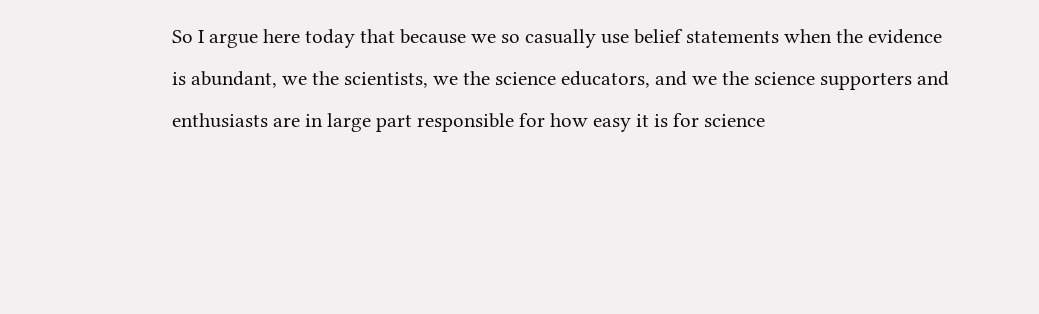So I argue here today that because we so casually use belief statements when the evidence is abundant, we the scientists, we the science educators, and we the science supporters and enthusiasts are in large part responsible for how easy it is for science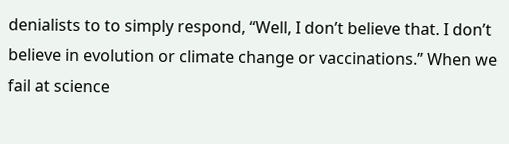denialists to to simply respond, “Well, I don’t believe that. I don’t believe in evolution or climate change or vaccinations.” When we fail at science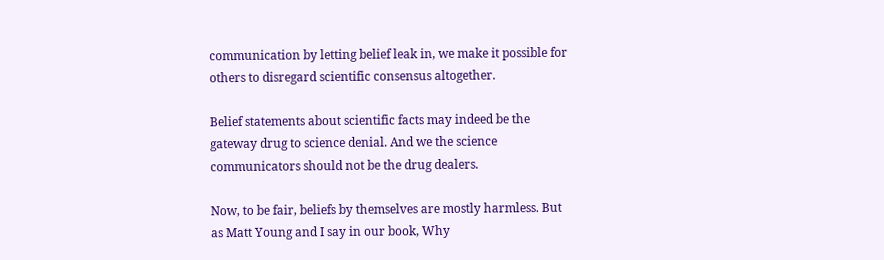communication by letting belief leak in, we make it possible for others to disregard scientific consensus altogether.

Belief statements about scientific facts may indeed be the gateway drug to science denial. And we the science communicators should not be the drug dealers.

Now, to be fair, beliefs by themselves are mostly harmless. But as Matt Young and I say in our book, Why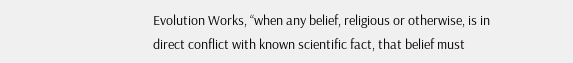Evolution Works, “when any belief, religious or otherwise, is in direct conflict with known scientific fact, that belief must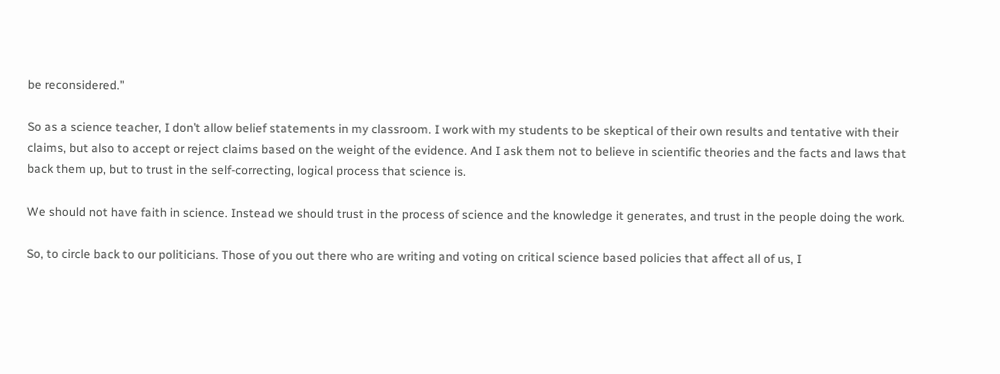be reconsidered.”

So as a science teacher, I don’t allow belief statements in my classroom. I work with my students to be skeptical of their own results and tentative with their claims, but also to accept or reject claims based on the weight of the evidence. And I ask them not to believe in scientific theories and the facts and laws that back them up, but to trust in the self-correcting, logical process that science is.

We should not have faith in science. Instead we should trust in the process of science and the knowledge it generates, and trust in the people doing the work.

So, to circle back to our politicians. Those of you out there who are writing and voting on critical science based policies that affect all of us, I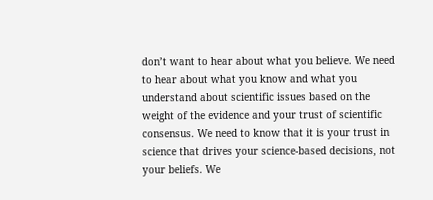don’t want to hear about what you believe. We need to hear about what you know and what you understand about scientific issues based on the weight of the evidence and your trust of scientific consensus. We need to know that it is your trust in science that drives your science-based decisions, not your beliefs. We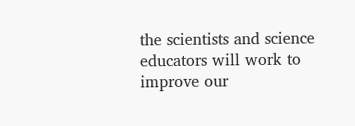the scientists and science educators will work to improve our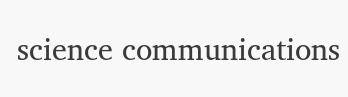science communications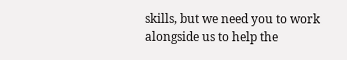skills, but we need you to work alongside us to help the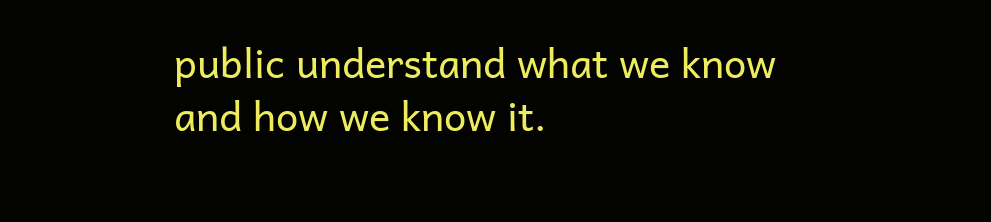public understand what we know and how we know it.